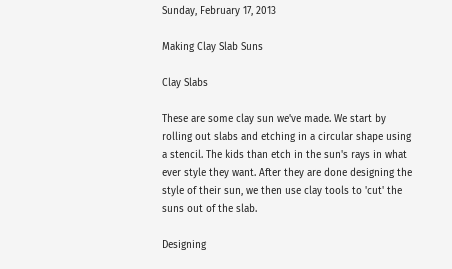Sunday, February 17, 2013

Making Clay Slab Suns

Clay Slabs

These are some clay sun we've made. We start by rolling out slabs and etching in a circular shape using a stencil. The kids than etch in the sun's rays in what ever style they want. After they are done designing the style of their sun, we then use clay tools to 'cut' the suns out of the slab.

Designing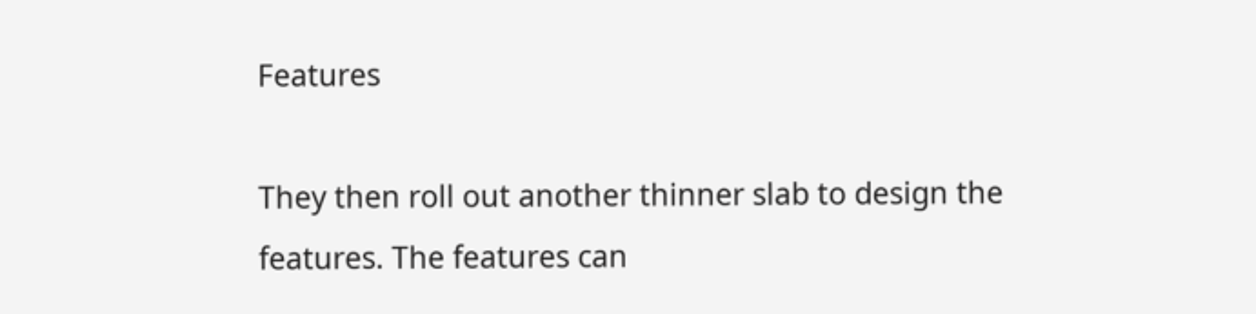Features

They then roll out another thinner slab to design the features. The features can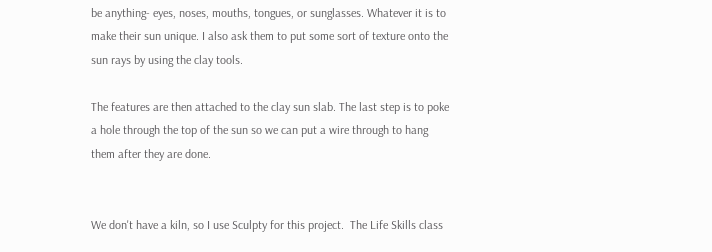be anything- eyes, noses, mouths, tongues, or sunglasses. Whatever it is to make their sun unique. I also ask them to put some sort of texture onto the sun rays by using the clay tools.

The features are then attached to the clay sun slab. The last step is to poke a hole through the top of the sun so we can put a wire through to hang them after they are done.


We don't have a kiln, so I use Sculpty for this project.  The Life Skills class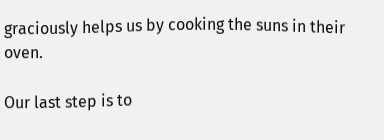graciously helps us by cooking the suns in their oven.

Our last step is to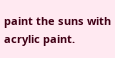paint the suns with acrylic paint.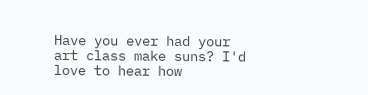Have you ever had your art class make suns? I'd love to hear how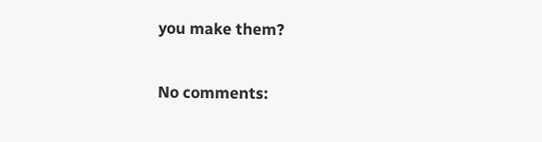you make them?

No comments: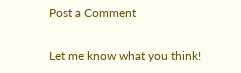Post a Comment

Let me know what you think!